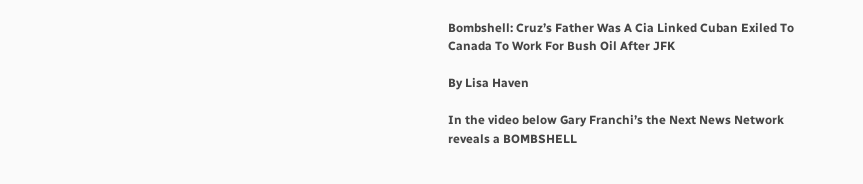Bombshell: Cruz’s Father Was A Cia Linked Cuban Exiled To Canada To Work For Bush Oil After JFK

By Lisa Haven

In the video below Gary Franchi’s the Next News Network reveals a BOMBSHELL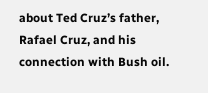about Ted Cruz’s father, Rafael Cruz, and his connection with Bush oil.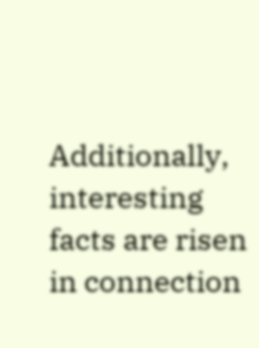Additionally, interesting facts are risen in connection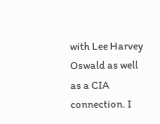with Lee Harvey Oswald as well as a CIA connection. I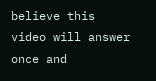believe this video will answer once and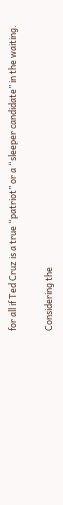for all if Ted Cruz is a true “patriot” or a “sleeper candidate” in the waiting.

Considering the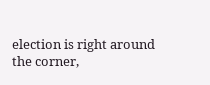election is right around the corner,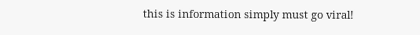this is information simply must go viral!